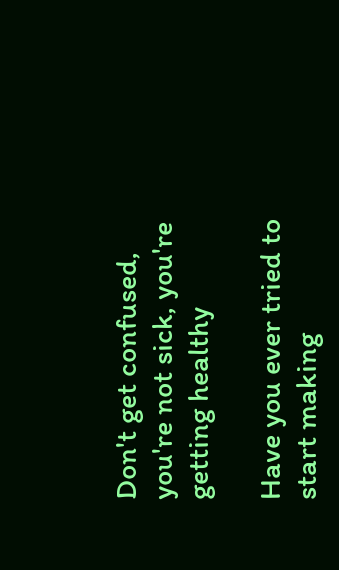Don't get confused, you're not sick, you're getting healthy

Have you ever tried to start making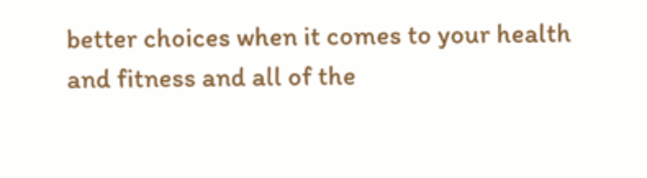better choices when it comes to your health and fitness and all of the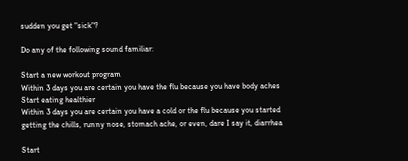sudden you get "sick"?

Do any of the following sound familiar:

Start a new workout program
Within 3 days you are certain you have the flu because you have body aches
Start eating healthier
Within 3 days you are certain you have a cold or the flu because you started getting the chills, runny nose, stomach ache, or even, dare I say it, diarrhea

Start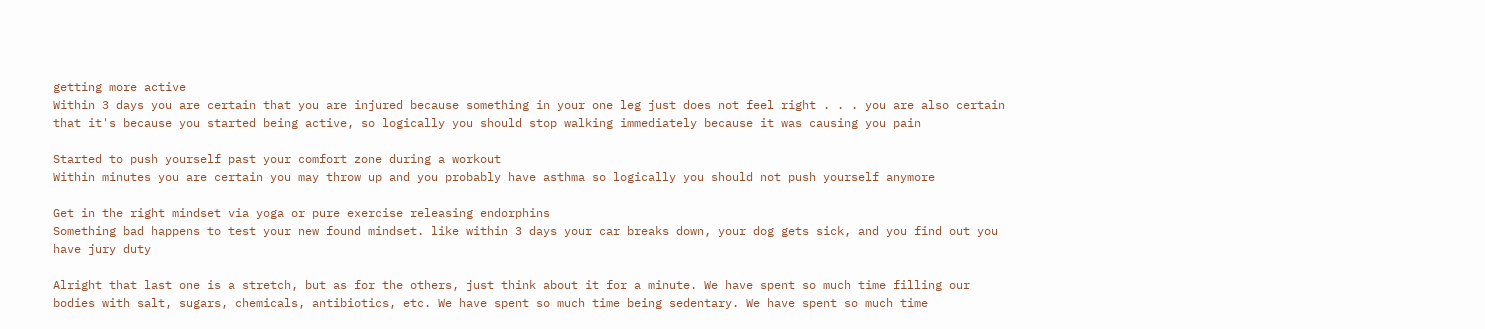getting more active
Within 3 days you are certain that you are injured because something in your one leg just does not feel right . . . you are also certain that it's because you started being active, so logically you should stop walking immediately because it was causing you pain

Started to push yourself past your comfort zone during a workout
Within minutes you are certain you may throw up and you probably have asthma so logically you should not push yourself anymore

Get in the right mindset via yoga or pure exercise releasing endorphins
Something bad happens to test your new found mindset. like within 3 days your car breaks down, your dog gets sick, and you find out you have jury duty

Alright that last one is a stretch, but as for the others, just think about it for a minute. We have spent so much time filling our bodies with salt, sugars, chemicals, antibiotics, etc. We have spent so much time being sedentary. We have spent so much time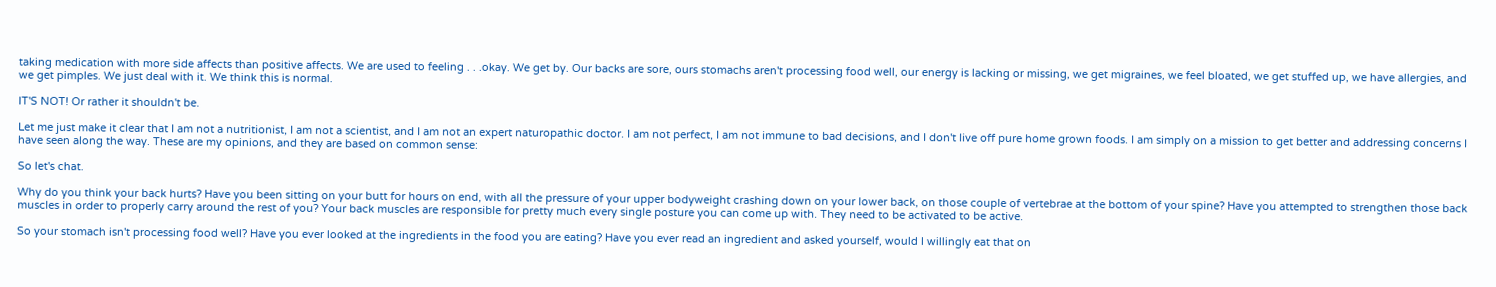taking medication with more side affects than positive affects. We are used to feeling . . .okay. We get by. Our backs are sore, ours stomachs aren't processing food well, our energy is lacking or missing, we get migraines, we feel bloated, we get stuffed up, we have allergies, and we get pimples. We just deal with it. We think this is normal.

IT'S NOT! Or rather it shouldn't be.

Let me just make it clear that I am not a nutritionist, I am not a scientist, and I am not an expert naturopathic doctor. I am not perfect, I am not immune to bad decisions, and I don't live off pure home grown foods. I am simply on a mission to get better and addressing concerns I have seen along the way. These are my opinions, and they are based on common sense:

So let's chat.

Why do you think your back hurts? Have you been sitting on your butt for hours on end, with all the pressure of your upper bodyweight crashing down on your lower back, on those couple of vertebrae at the bottom of your spine? Have you attempted to strengthen those back muscles in order to properly carry around the rest of you? Your back muscles are responsible for pretty much every single posture you can come up with. They need to be activated to be active.

So your stomach isn't processing food well? Have you ever looked at the ingredients in the food you are eating? Have you ever read an ingredient and asked yourself, would I willingly eat that on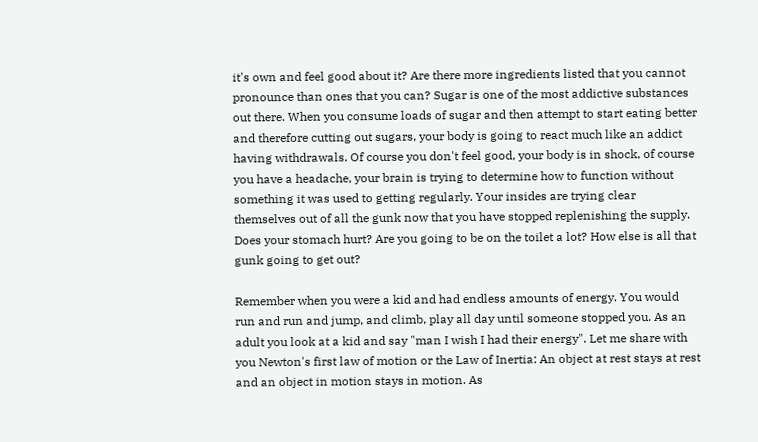it's own and feel good about it? Are there more ingredients listed that you cannot pronounce than ones that you can? Sugar is one of the most addictive substances out there. When you consume loads of sugar and then attempt to start eating better and therefore cutting out sugars, your body is going to react much like an addict having withdrawals. Of course you don't feel good, your body is in shock, of course you have a headache, your brain is trying to determine how to function without something it was used to getting regularly. Your insides are trying clear themselves out of all the gunk now that you have stopped replenishing the supply. Does your stomach hurt? Are you going to be on the toilet a lot? How else is all that gunk going to get out?

Remember when you were a kid and had endless amounts of energy. You would run and run and jump, and climb, play all day until someone stopped you. As an adult you look at a kid and say "man I wish I had their energy". Let me share with you Newton's first law of motion or the Law of Inertia: An object at rest stays at rest and an object in motion stays in motion. As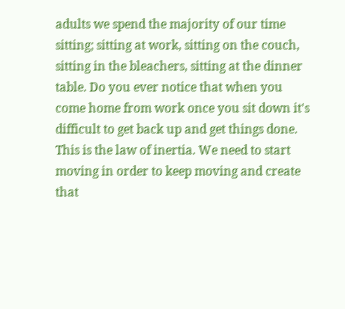adults we spend the majority of our time sitting; sitting at work, sitting on the couch, sitting in the bleachers, sitting at the dinner table. Do you ever notice that when you come home from work once you sit down it's difficult to get back up and get things done. This is the law of inertia. We need to start moving in order to keep moving and create that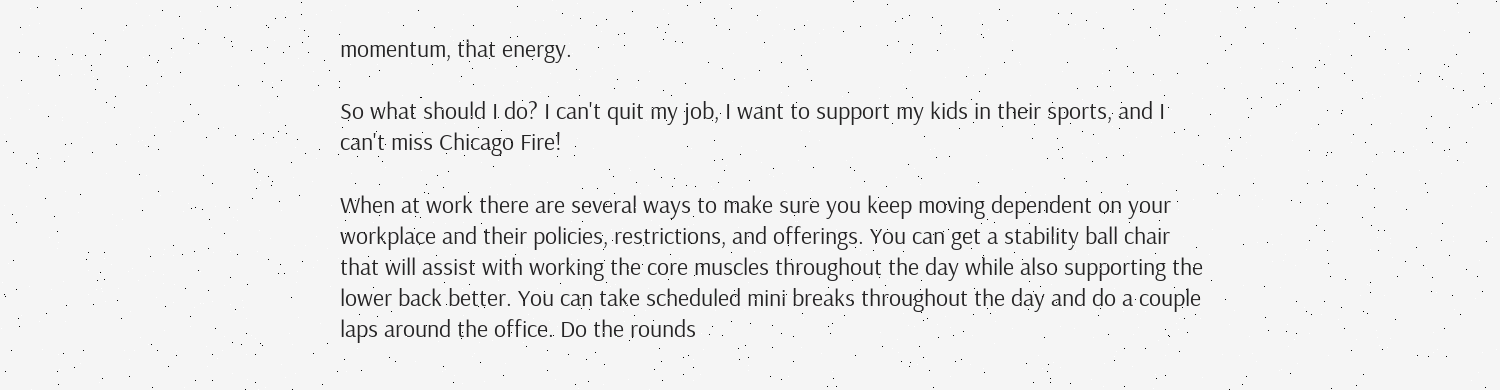momentum, that energy.

So what should I do? I can't quit my job, I want to support my kids in their sports, and I can't miss Chicago Fire!

When at work there are several ways to make sure you keep moving dependent on your workplace and their policies, restrictions, and offerings. You can get a stability ball chair that will assist with working the core muscles throughout the day while also supporting the lower back better. You can take scheduled mini breaks throughout the day and do a couple laps around the office. Do the rounds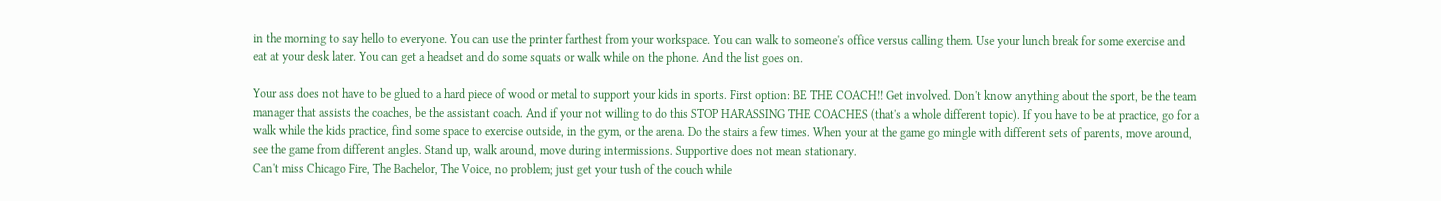in the morning to say hello to everyone. You can use the printer farthest from your workspace. You can walk to someone's office versus calling them. Use your lunch break for some exercise and eat at your desk later. You can get a headset and do some squats or walk while on the phone. And the list goes on.

Your ass does not have to be glued to a hard piece of wood or metal to support your kids in sports. First option: BE THE COACH!! Get involved. Don't know anything about the sport, be the team manager that assists the coaches, be the assistant coach. And if your not willing to do this STOP HARASSING THE COACHES (that's a whole different topic). If you have to be at practice, go for a walk while the kids practice, find some space to exercise outside, in the gym, or the arena. Do the stairs a few times. When your at the game go mingle with different sets of parents, move around, see the game from different angles. Stand up, walk around, move during intermissions. Supportive does not mean stationary.
Can't miss Chicago Fire, The Bachelor, The Voice, no problem; just get your tush of the couch while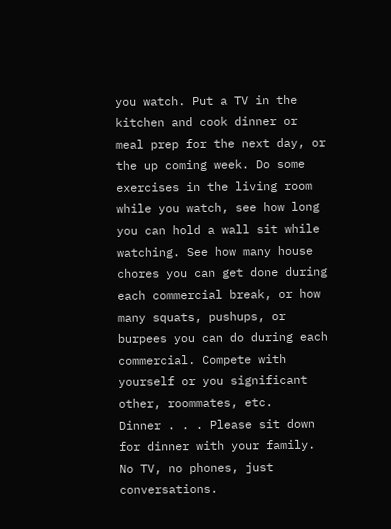you watch. Put a TV in the kitchen and cook dinner or meal prep for the next day, or the up coming week. Do some exercises in the living room while you watch, see how long you can hold a wall sit while watching. See how many house chores you can get done during each commercial break, or how many squats, pushups, or burpees you can do during each commercial. Compete with yourself or you significant other, roommates, etc.
Dinner . . . Please sit down for dinner with your family. No TV, no phones, just conversations.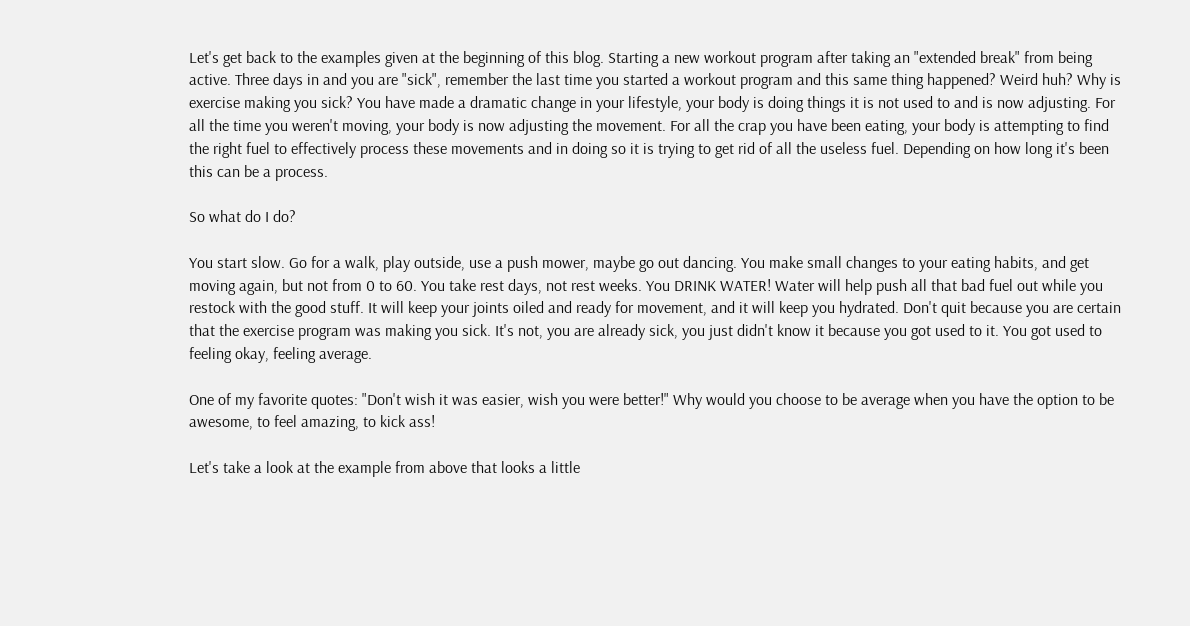Let's get back to the examples given at the beginning of this blog. Starting a new workout program after taking an "extended break" from being active. Three days in and you are "sick", remember the last time you started a workout program and this same thing happened? Weird huh? Why is exercise making you sick? You have made a dramatic change in your lifestyle, your body is doing things it is not used to and is now adjusting. For all the time you weren't moving, your body is now adjusting the movement. For all the crap you have been eating, your body is attempting to find the right fuel to effectively process these movements and in doing so it is trying to get rid of all the useless fuel. Depending on how long it's been this can be a process.

So what do I do?

You start slow. Go for a walk, play outside, use a push mower, maybe go out dancing. You make small changes to your eating habits, and get moving again, but not from 0 to 60. You take rest days, not rest weeks. You DRINK WATER! Water will help push all that bad fuel out while you restock with the good stuff. It will keep your joints oiled and ready for movement, and it will keep you hydrated. Don't quit because you are certain that the exercise program was making you sick. It's not, you are already sick, you just didn't know it because you got used to it. You got used to feeling okay, feeling average.

One of my favorite quotes: "Don't wish it was easier, wish you were better!" Why would you choose to be average when you have the option to be awesome, to feel amazing, to kick ass!

Let's take a look at the example from above that looks a little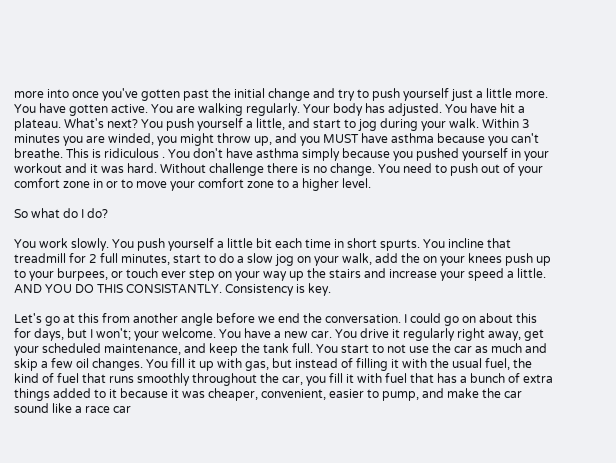more into once you've gotten past the initial change and try to push yourself just a little more. You have gotten active. You are walking regularly. Your body has adjusted. You have hit a plateau. What's next? You push yourself a little, and start to jog during your walk. Within 3 minutes you are winded, you might throw up, and you MUST have asthma because you can't breathe. This is ridiculous . You don't have asthma simply because you pushed yourself in your workout and it was hard. Without challenge there is no change. You need to push out of your comfort zone in or to move your comfort zone to a higher level.

So what do I do?

You work slowly. You push yourself a little bit each time in short spurts. You incline that treadmill for 2 full minutes, start to do a slow jog on your walk, add the on your knees push up to your burpees, or touch ever step on your way up the stairs and increase your speed a little. AND YOU DO THIS CONSISTANTLY. Consistency is key.

Let's go at this from another angle before we end the conversation. I could go on about this for days, but I won't; your welcome. You have a new car. You drive it regularly right away, get your scheduled maintenance, and keep the tank full. You start to not use the car as much and skip a few oil changes. You fill it up with gas, but instead of filling it with the usual fuel, the kind of fuel that runs smoothly throughout the car, you fill it with fuel that has a bunch of extra things added to it because it was cheaper, convenient, easier to pump, and make the car sound like a race car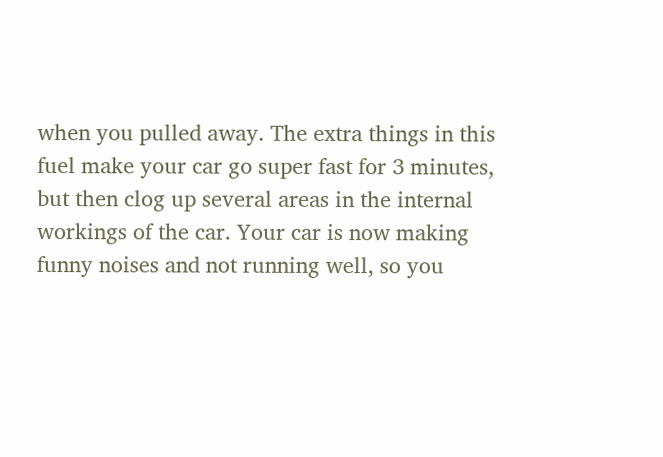when you pulled away. The extra things in this fuel make your car go super fast for 3 minutes, but then clog up several areas in the internal workings of the car. Your car is now making funny noises and not running well, so you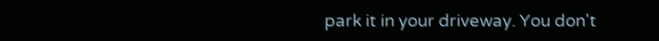park it in your driveway. You don't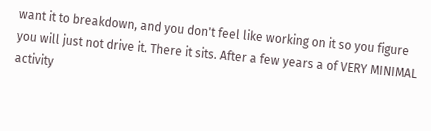want it to breakdown, and you don't feel like working on it so you figure you will just not drive it. There it sits. After a few years a of VERY MINIMAL activity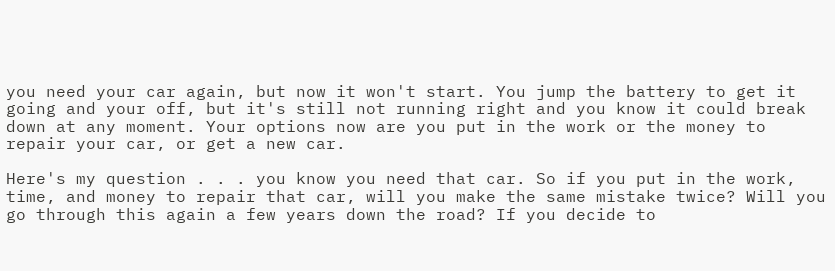you need your car again, but now it won't start. You jump the battery to get it going and your off, but it's still not running right and you know it could break down at any moment. Your options now are you put in the work or the money to repair your car, or get a new car.

Here's my question . . . you know you need that car. So if you put in the work, time, and money to repair that car, will you make the same mistake twice? Will you go through this again a few years down the road? If you decide to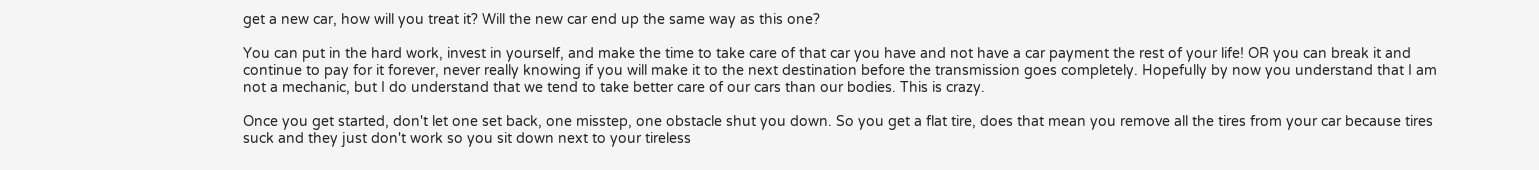get a new car, how will you treat it? Will the new car end up the same way as this one?

You can put in the hard work, invest in yourself, and make the time to take care of that car you have and not have a car payment the rest of your life! OR you can break it and continue to pay for it forever, never really knowing if you will make it to the next destination before the transmission goes completely. Hopefully by now you understand that I am not a mechanic, but I do understand that we tend to take better care of our cars than our bodies. This is crazy.

Once you get started, don't let one set back, one misstep, one obstacle shut you down. So you get a flat tire, does that mean you remove all the tires from your car because tires suck and they just don't work so you sit down next to your tireless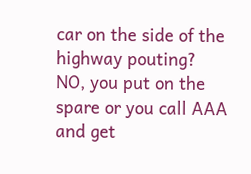car on the side of the highway pouting? NO, you put on the spare or you call AAA and get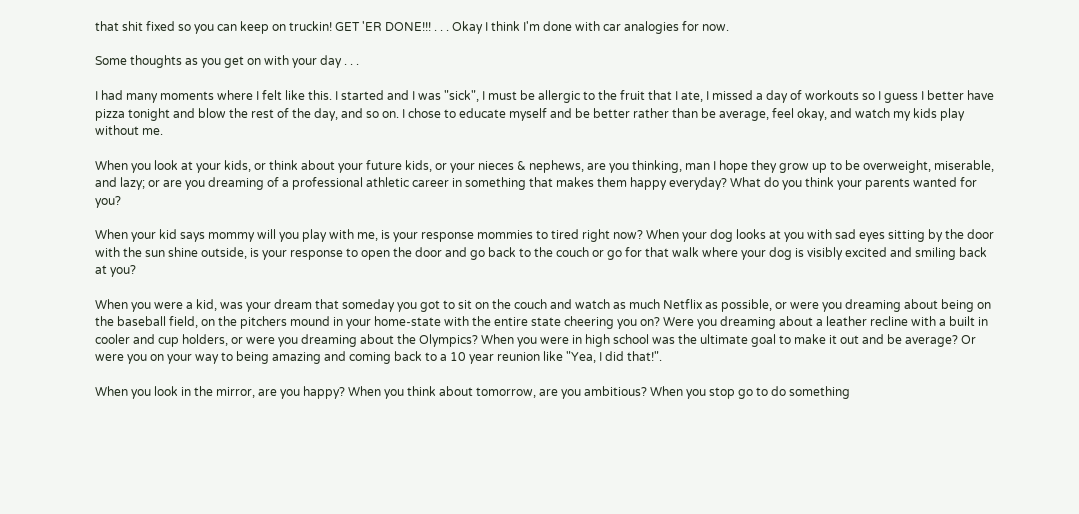that shit fixed so you can keep on truckin! GET 'ER DONE!!! . . . Okay I think I'm done with car analogies for now.

Some thoughts as you get on with your day . . .

I had many moments where I felt like this. I started and I was "sick", I must be allergic to the fruit that I ate, I missed a day of workouts so I guess I better have pizza tonight and blow the rest of the day, and so on. I chose to educate myself and be better rather than be average, feel okay, and watch my kids play without me.

When you look at your kids, or think about your future kids, or your nieces & nephews, are you thinking, man I hope they grow up to be overweight, miserable, and lazy; or are you dreaming of a professional athletic career in something that makes them happy everyday? What do you think your parents wanted for you?

When your kid says mommy will you play with me, is your response mommies to tired right now? When your dog looks at you with sad eyes sitting by the door with the sun shine outside, is your response to open the door and go back to the couch or go for that walk where your dog is visibly excited and smiling back at you?

When you were a kid, was your dream that someday you got to sit on the couch and watch as much Netflix as possible, or were you dreaming about being on the baseball field, on the pitchers mound in your home-state with the entire state cheering you on? Were you dreaming about a leather recline with a built in cooler and cup holders, or were you dreaming about the Olympics? When you were in high school was the ultimate goal to make it out and be average? Or were you on your way to being amazing and coming back to a 10 year reunion like "Yea, I did that!".

When you look in the mirror, are you happy? When you think about tomorrow, are you ambitious? When you stop go to do something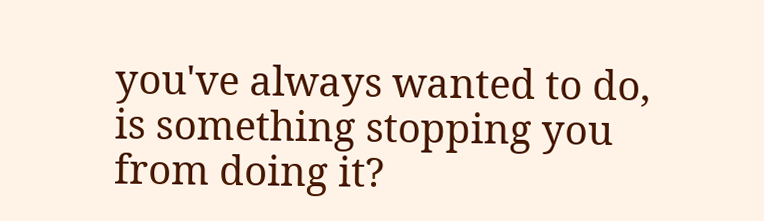you've always wanted to do, is something stopping you from doing it?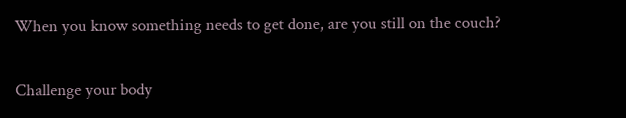When you know something needs to get done, are you still on the couch?

Challenge your body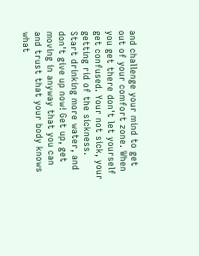and challenge your mind to get out of your comfort zone. When you get there don't let yourself get confused. Your not sick, your getting rid of the sickness. Start drinking more water, and don't give up now! Get up, get moving in anyway that you can and trust that your body knows what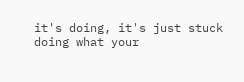it's doing, it's just stuck doing what your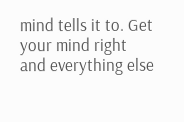mind tells it to. Get your mind right and everything else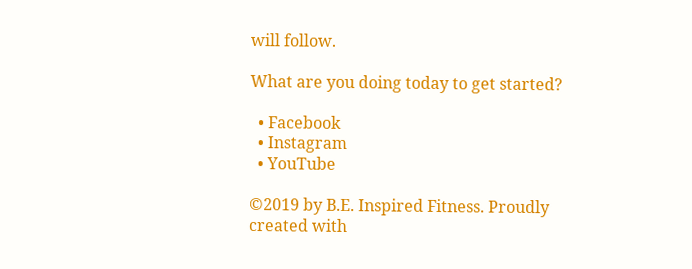will follow.

What are you doing today to get started?

  • Facebook
  • Instagram
  • YouTube

©2019 by B.E. Inspired Fitness. Proudly created with